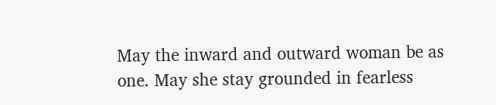May the inward and outward woman be as one. May she stay grounded in fearless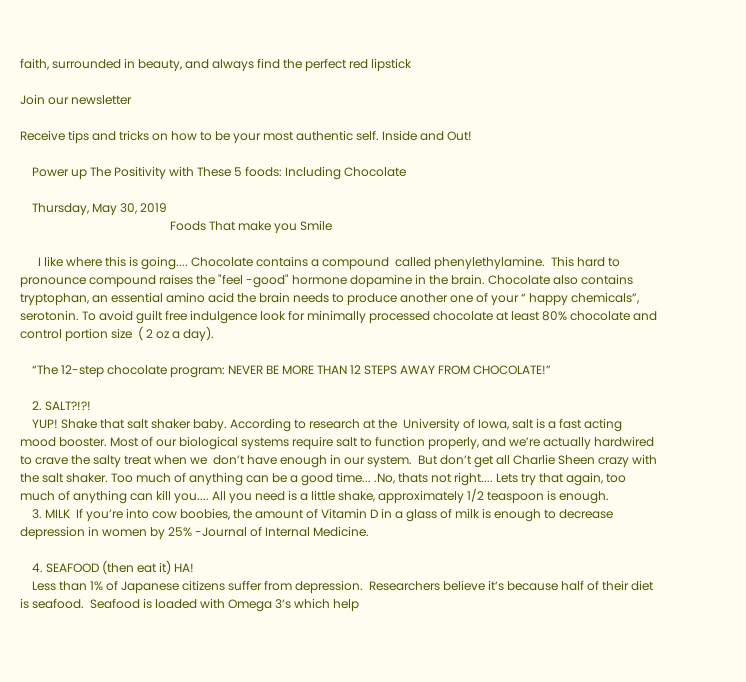faith, surrounded in beauty, and always find the perfect red lipstick

Join our newsletter

Receive tips and tricks on how to be your most authentic self. Inside and Out!

    Power up The Positivity with These 5 foods: Including Chocolate

    Thursday, May 30, 2019
                                                  Foods That make you Smile

      I like where this is going.... Chocolate contains a compound  called phenylethylamine.  This hard to pronounce compound raises the "feel -good" hormone dopamine in the brain. Chocolate also contains tryptophan, an essential amino acid the brain needs to produce another one of your “ happy chemicals”, serotonin. To avoid guilt free indulgence look for minimally processed chocolate at least 80% chocolate and  control portion size  ( 2 oz a day).

    “The 12-step chocolate program: NEVER BE MORE THAN 12 STEPS AWAY FROM CHOCOLATE!”

    2. SALT?!?!
    YUP! Shake that salt shaker baby. According to research at the  University of Iowa, salt is a fast acting mood booster. Most of our biological systems require salt to function properly, and we’re actually hardwired to crave the salty treat when we  don’t have enough in our system.  But don’t get all Charlie Sheen crazy with the salt shaker. Too much of anything can be a good time... .No, thats not right.... Lets try that again, too much of anything can kill you.... All you need is a little shake, approximately 1/2 teaspoon is enough.
    3. MILK  If you’re into cow boobies, the amount of Vitamin D in a glass of milk is enough to decrease depression in women by 25% -Journal of Internal Medicine.

    4. SEAFOOD (then eat it) HA!
    Less than 1% of Japanese citizens suffer from depression.  Researchers believe it’s because half of their diet is seafood.  Seafood is loaded with Omega 3’s which help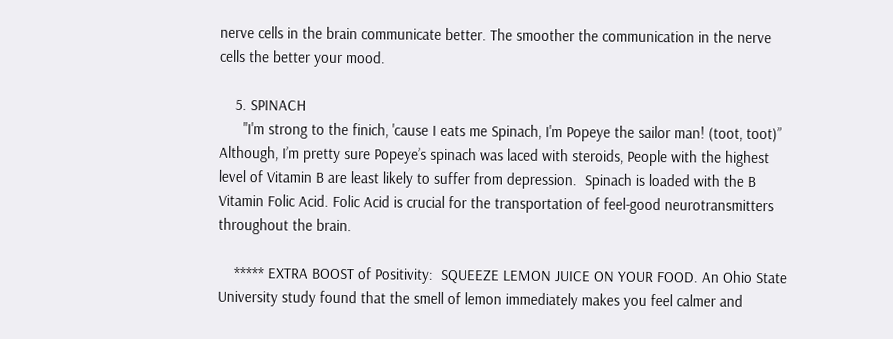nerve cells in the brain communicate better. The smoother the communication in the nerve cells the better your mood.

    5. SPINACH
      "I'm strong to the finich, 'cause I eats me Spinach, I'm Popeye the sailor man! (toot, toot)”   Although, I’m pretty sure Popeye’s spinach was laced with steroids, People with the highest level of Vitamin B are least likely to suffer from depression.  Spinach is loaded with the B Vitamin Folic Acid. Folic Acid is crucial for the transportation of feel-good neurotransmitters throughout the brain.

    ***** EXTRA BOOST of Positivity:  SQUEEZE LEMON JUICE ON YOUR FOOD. An Ohio State University study found that the smell of lemon immediately makes you feel calmer and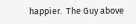happier.  The Guy above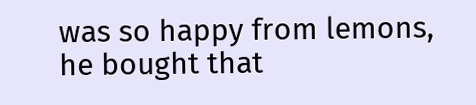was so happy from lemons, he bought that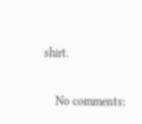shirt.

    No comments: